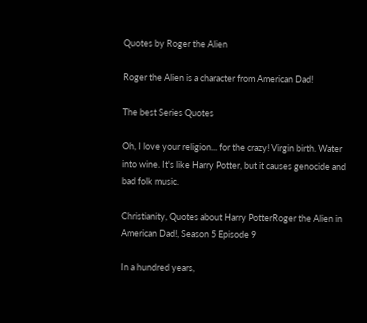Quotes by Roger the Alien

Roger the Alien is a character from American Dad!

The best Series Quotes

Oh, I love your religion... for the crazy! Virgin birth. Water into wine. It's like Harry Potter, but it causes genocide and bad folk music.

Christianity, Quotes about Harry PotterRoger the Alien in American Dad!, Season 5 Episode 9

In a hundred years,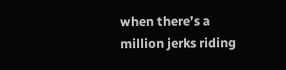when there’s a million jerks riding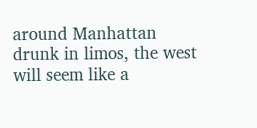around Manhattan drunk in limos, the west will seem like a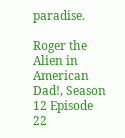paradise.

Roger the Alien in American Dad!, Season 12 Episode 22